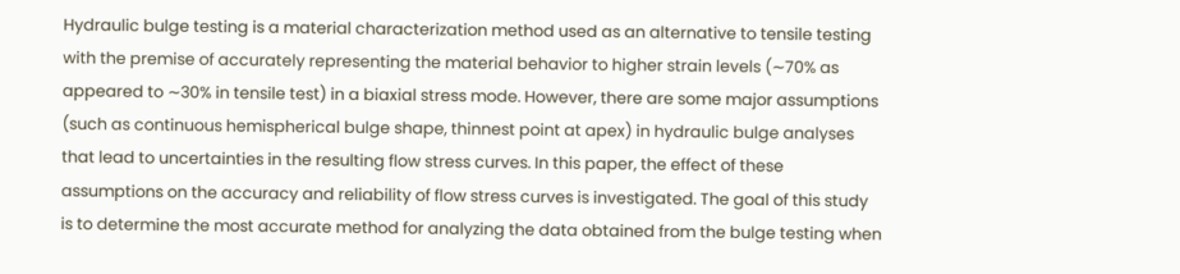Hydraulic bulge testing is a material characterization method used as an alternative to tensile testing with the premise of accurately representing the material behavior to higher strain levels (∼70% as appeared to ∼30% in tensile test) in a biaxial stress mode. However, there are some major assumptions (such as continuous hemispherical bulge shape, thinnest point at apex) in hydraulic bulge analyses that lead to uncertainties in the resulting flow stress curves. In this paper, the effect of these assumptions on the accuracy and reliability of flow stress curves is investigated. The goal of this study is to determine the most accurate method for analyzing the data obtained from the bulge testing when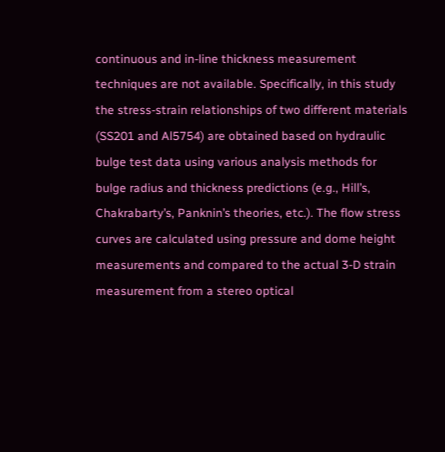continuous and in-line thickness measurement techniques are not available. Specifically, in this study the stress-strain relationships of two different materials (SS201 and Al5754) are obtained based on hydraulic bulge test data using various analysis methods for bulge radius and thickness predictions (e.g., Hill’s, Chakrabarty’s, Panknin’s theories, etc.). The flow stress curves are calculated using pressure and dome height measurements and compared to the actual 3-D strain measurement from a stereo optical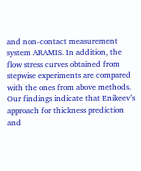and non-contact measurement system ARAMIS. In addition, the flow stress curves obtained from stepwise experiments are compared with the ones from above methods. Our findings indicate that Enikeev’s approach for thickness prediction and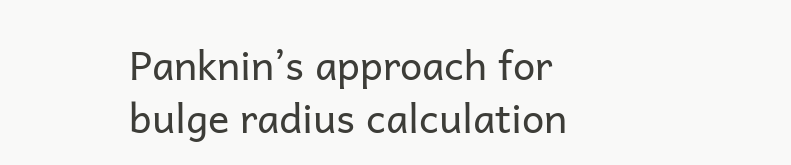Panknin’s approach for bulge radius calculation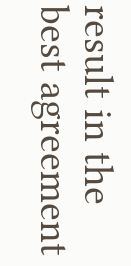result in the best agreement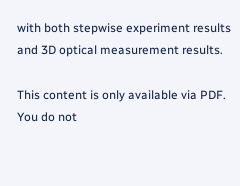with both stepwise experiment results and 3D optical measurement results.

This content is only available via PDF.
You do not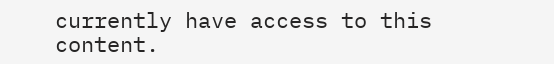currently have access to this content.